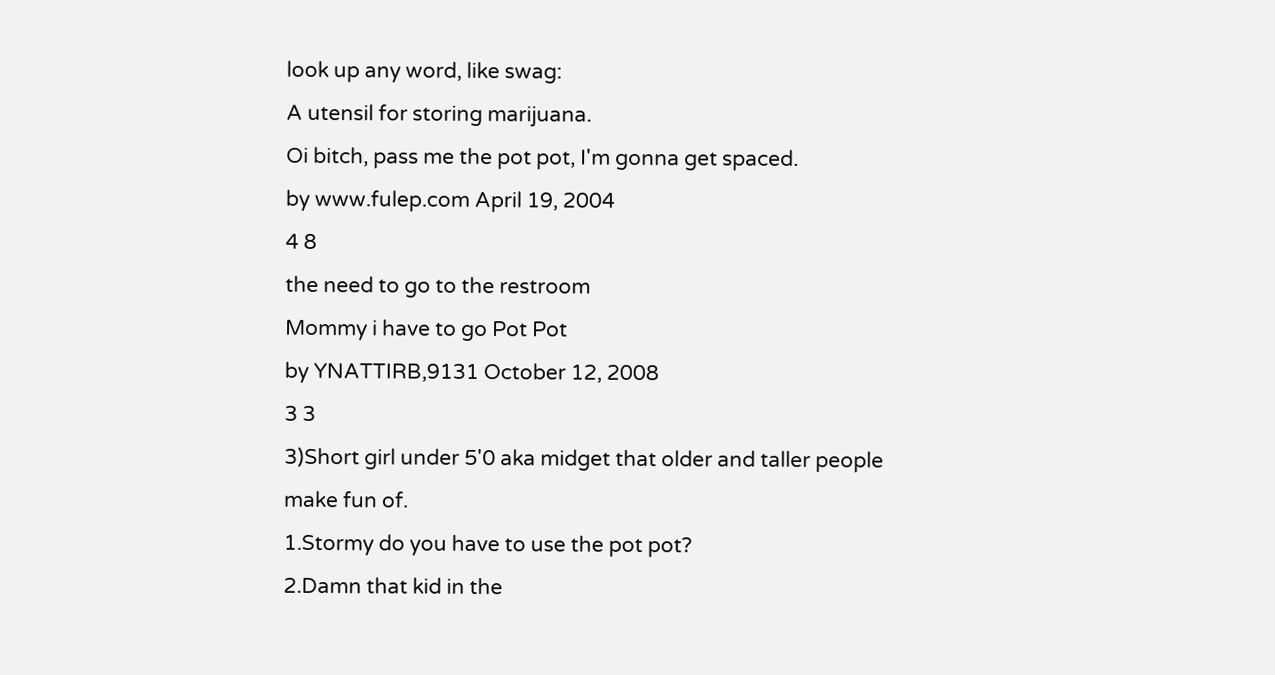look up any word, like swag:
A utensil for storing marijuana.
Oi bitch, pass me the pot pot, I'm gonna get spaced.
by www.fulep.com April 19, 2004
4 8
the need to go to the restroom
Mommy i have to go Pot Pot
by YNATTIRB,9131 October 12, 2008
3 3
3)Short girl under 5'0 aka midget that older and taller people make fun of.
1.Stormy do you have to use the pot pot?
2.Damn that kid in the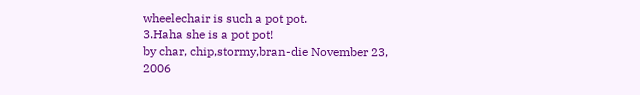wheelechair is such a pot pot.
3.Haha she is a pot pot!
by char, chip,stormy,bran-die November 23, 2006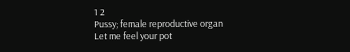1 2
Pussy; female reproductive organ
Let me feel your pot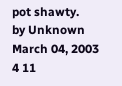pot shawty.
by Unknown March 04, 2003
4 11